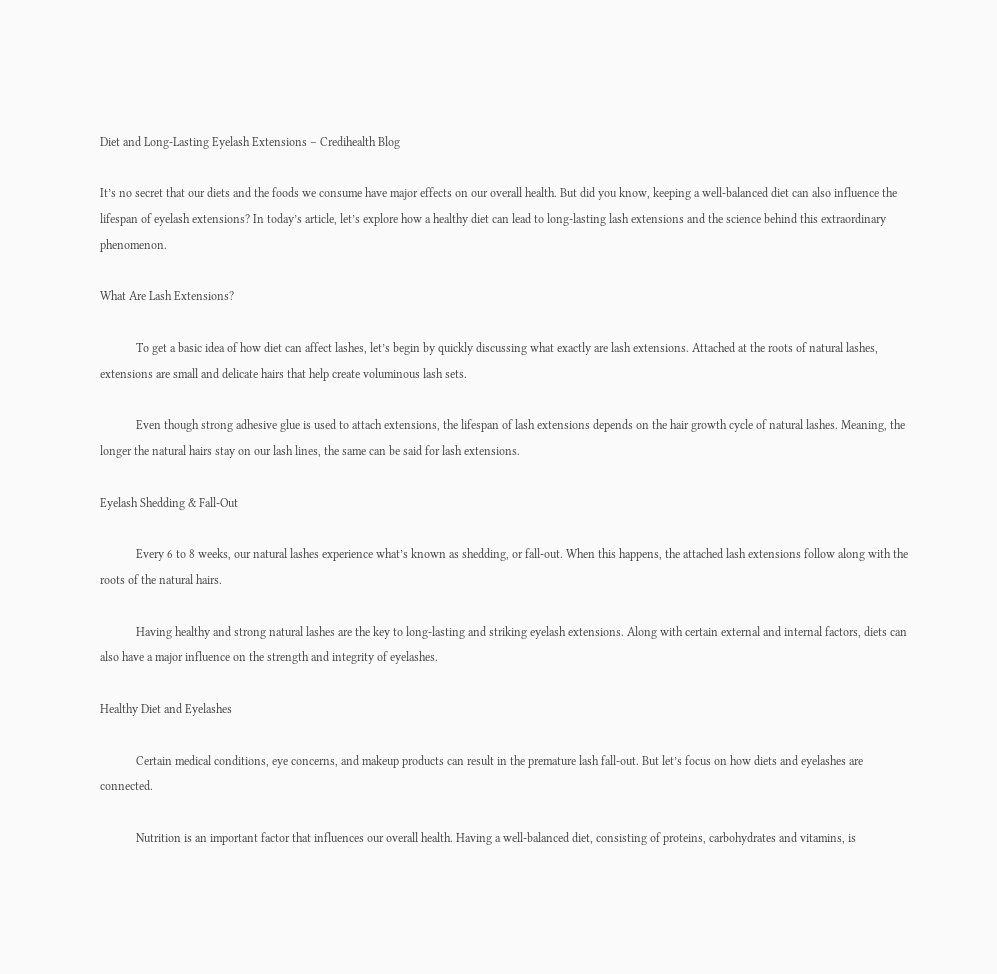Diet and Long-Lasting Eyelash Extensions – Credihealth Blog

It’s no secret that our diets and the foods we consume have major effects on our overall health. But did you know, keeping a well-balanced diet can also influence the lifespan of eyelash extensions? In today’s article, let’s explore how a healthy diet can lead to long-lasting lash extensions and the science behind this extraordinary phenomenon.

What Are Lash Extensions?

            To get a basic idea of how diet can affect lashes, let’s begin by quickly discussing what exactly are lash extensions. Attached at the roots of natural lashes, extensions are small and delicate hairs that help create voluminous lash sets.

            Even though strong adhesive glue is used to attach extensions, the lifespan of lash extensions depends on the hair growth cycle of natural lashes. Meaning, the longer the natural hairs stay on our lash lines, the same can be said for lash extensions.

Eyelash Shedding & Fall-Out

            Every 6 to 8 weeks, our natural lashes experience what’s known as shedding, or fall-out. When this happens, the attached lash extensions follow along with the roots of the natural hairs.

            Having healthy and strong natural lashes are the key to long-lasting and striking eyelash extensions. Along with certain external and internal factors, diets can also have a major influence on the strength and integrity of eyelashes.

Healthy Diet and Eyelashes

            Certain medical conditions, eye concerns, and makeup products can result in the premature lash fall-out. But let’s focus on how diets and eyelashes are connected.

            Nutrition is an important factor that influences our overall health. Having a well-balanced diet, consisting of proteins, carbohydrates and vitamins, is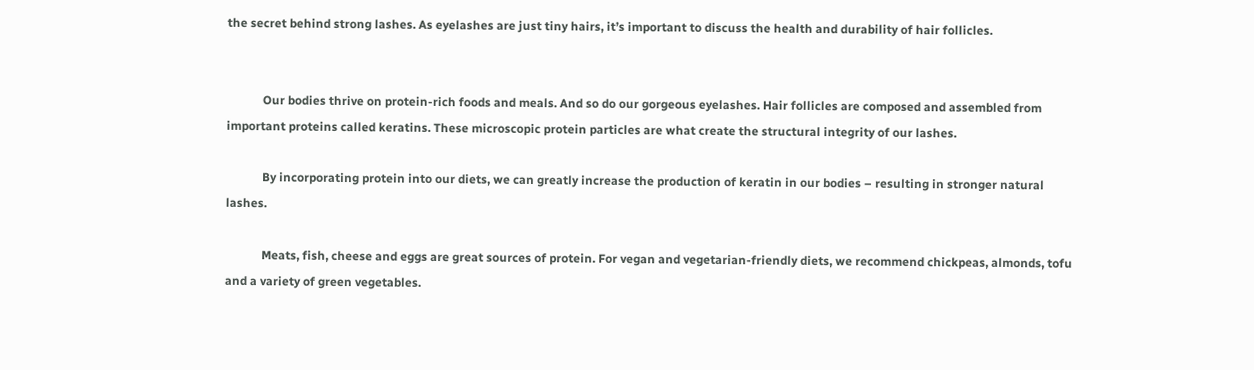the secret behind strong lashes. As eyelashes are just tiny hairs, it’s important to discuss the health and durability of hair follicles.


            Our bodies thrive on protein-rich foods and meals. And so do our gorgeous eyelashes. Hair follicles are composed and assembled from important proteins called keratins. These microscopic protein particles are what create the structural integrity of our lashes.

            By incorporating protein into our diets, we can greatly increase the production of keratin in our bodies – resulting in stronger natural lashes.

            Meats, fish, cheese and eggs are great sources of protein. For vegan and vegetarian-friendly diets, we recommend chickpeas, almonds, tofu and a variety of green vegetables.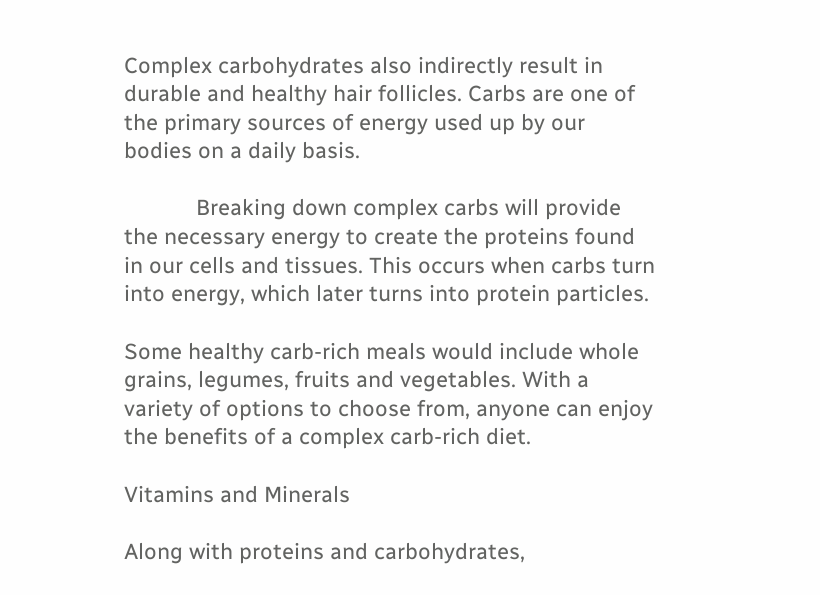Complex carbohydrates also indirectly result in durable and healthy hair follicles. Carbs are one of the primary sources of energy used up by our bodies on a daily basis.

            Breaking down complex carbs will provide the necessary energy to create the proteins found in our cells and tissues. This occurs when carbs turn into energy, which later turns into protein particles.

Some healthy carb-rich meals would include whole grains, legumes, fruits and vegetables. With a variety of options to choose from, anyone can enjoy the benefits of a complex carb-rich diet.

Vitamins and Minerals

Along with proteins and carbohydrates,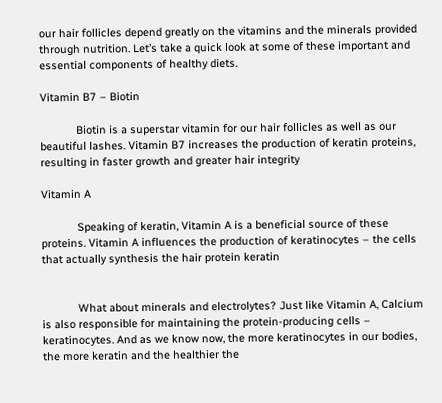our hair follicles depend greatly on the vitamins and the minerals provided through nutrition. Let’s take a quick look at some of these important and essential components of healthy diets.

Vitamin B7 – Biotin

            Biotin is a superstar vitamin for our hair follicles as well as our beautiful lashes. Vitamin B7 increases the production of keratin proteins, resulting in faster growth and greater hair integrity

Vitamin A

            Speaking of keratin, Vitamin A is a beneficial source of these proteins. Vitamin A influences the production of keratinocytes – the cells that actually synthesis the hair protein keratin


            What about minerals and electrolytes? Just like Vitamin A, Calcium is also responsible for maintaining the protein-producing cells – keratinocytes. And as we know now, the more keratinocytes in our bodies, the more keratin and the healthier the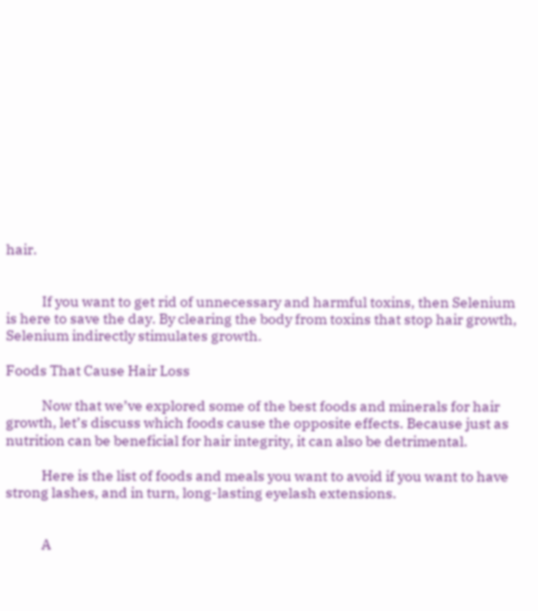hair.


            If you want to get rid of unnecessary and harmful toxins, then Selenium is here to save the day. By clearing the body from toxins that stop hair growth, Selenium indirectly stimulates growth.

Foods That Cause Hair Loss

            Now that we’ve explored some of the best foods and minerals for hair growth, let’s discuss which foods cause the opposite effects. Because just as nutrition can be beneficial for hair integrity, it can also be detrimental.

            Here is the list of foods and meals you want to avoid if you want to have strong lashes, and in turn, long-lasting eyelash extensions.


            A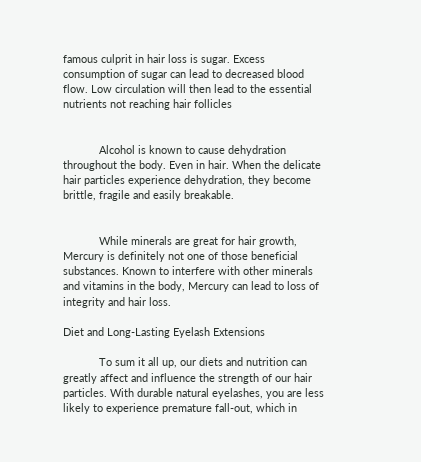famous culprit in hair loss is sugar. Excess consumption of sugar can lead to decreased blood flow. Low circulation will then lead to the essential nutrients not reaching hair follicles


            Alcohol is known to cause dehydration throughout the body. Even in hair. When the delicate hair particles experience dehydration, they become brittle, fragile and easily breakable.


            While minerals are great for hair growth, Mercury is definitely not one of those beneficial substances. Known to interfere with other minerals and vitamins in the body, Mercury can lead to loss of integrity and hair loss.

Diet and Long-Lasting Eyelash Extensions

            To sum it all up, our diets and nutrition can greatly affect and influence the strength of our hair particles. With durable natural eyelashes, you are less likely to experience premature fall-out, which in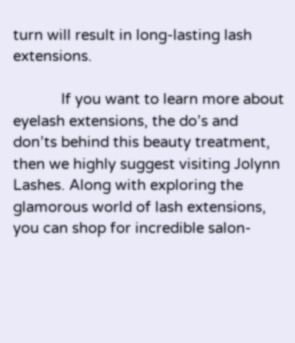turn will result in long-lasting lash extensions.

            If you want to learn more about eyelash extensions, the do’s and don’ts behind this beauty treatment, then we highly suggest visiting Jolynn Lashes. Along with exploring the glamorous world of lash extensions, you can shop for incredible salon-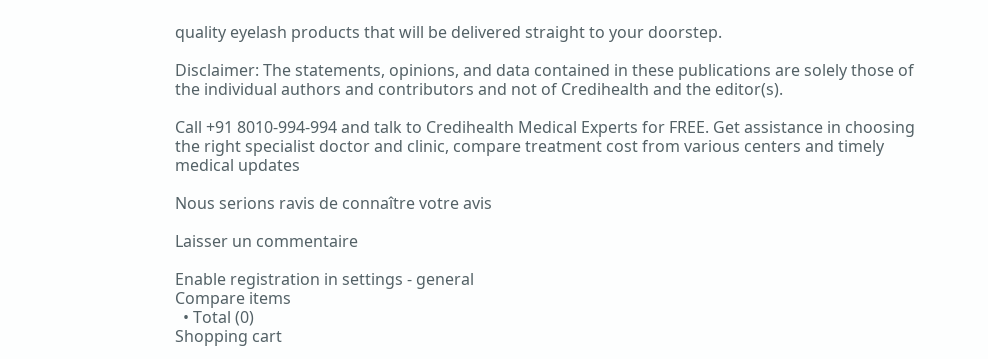quality eyelash products that will be delivered straight to your doorstep.

Disclaimer: The statements, opinions, and data contained in these publications are solely those of the individual authors and contributors and not of Credihealth and the editor(s).

Call +91 8010-994-994 and talk to Credihealth Medical Experts for FREE. Get assistance in choosing the right specialist doctor and clinic, compare treatment cost from various centers and timely medical updates

Nous serions ravis de connaître votre avis

Laisser un commentaire

Enable registration in settings - general
Compare items
  • Total (0)
Shopping cart